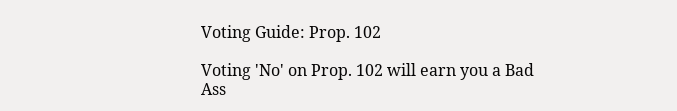Voting Guide: Prop. 102

Voting 'No' on Prop. 102 will earn you a Bad Ass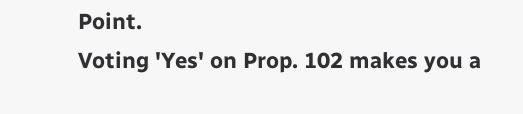Point.
Voting 'Yes' on Prop. 102 makes you a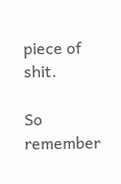piece of shit.

So remember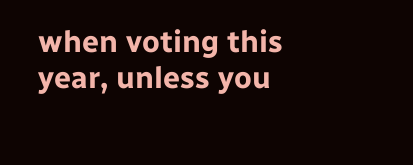when voting this year, unless you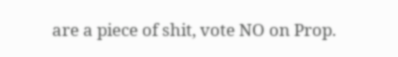are a piece of shit, vote NO on Prop.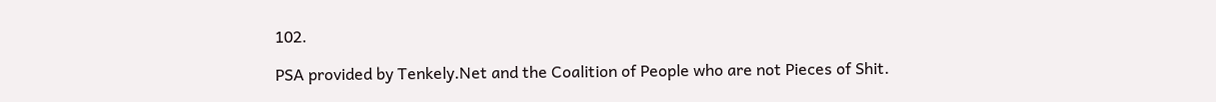102.

PSA provided by Tenkely.Net and the Coalition of People who are not Pieces of Shit.